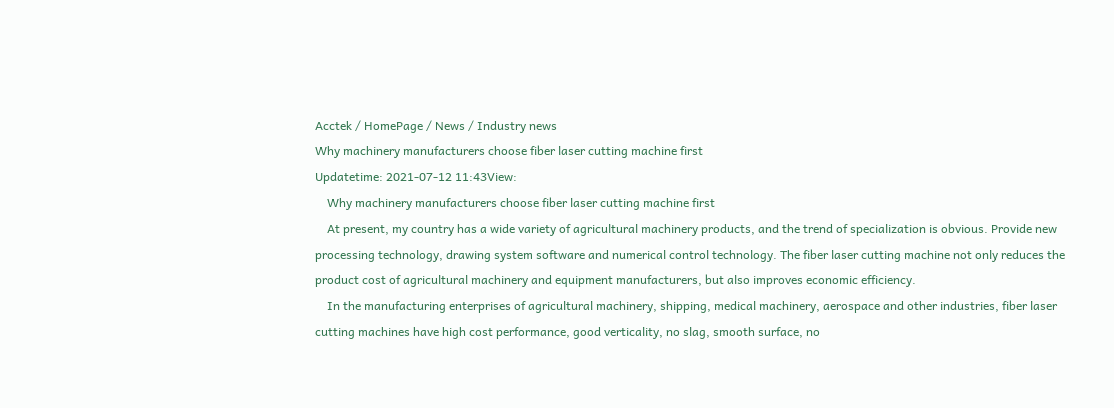Acctek / HomePage / News / Industry news
Why machinery manufacturers choose fiber laser cutting machine first
Updatetime: 2021-07-12 11:43View:
    Why machinery manufacturers choose fiber laser cutting machine first
    At present, my country has a wide variety of agricultural machinery products, and the trend of specialization is obvious. Provide new processing technology, drawing system software and numerical control technology. The fiber laser cutting machine not only reduces the product cost of agricultural machinery and equipment manufacturers, but also improves economic efficiency.
    In the manufacturing enterprises of agricultural machinery, shipping, medical machinery, aerospace and other industries, fiber laser cutting machines have high cost performance, good verticality, no slag, smooth surface, no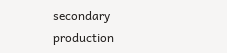secondary production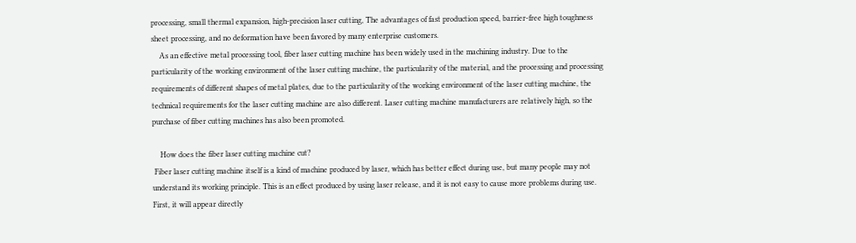processing, small thermal expansion, high-precision laser cutting, The advantages of fast production speed, barrier-free high toughness sheet processing, and no deformation have been favored by many enterprise customers.
    As an effective metal processing tool, fiber laser cutting machine has been widely used in the machining industry. Due to the particularity of the working environment of the laser cutting machine, the particularity of the material, and the processing and processing requirements of different shapes of metal plates, due to the particularity of the working environment of the laser cutting machine, the technical requirements for the laser cutting machine are also different. Laser cutting machine manufacturers are relatively high, so the purchase of fiber cutting machines has also been promoted.

    How does the fiber laser cutting machine cut?
 Fiber laser cutting machine itself is a kind of machine produced by laser, which has better effect during use, but many people may not understand its working principle. This is an effect produced by using laser release, and it is not easy to cause more problems during use. First, it will appear directly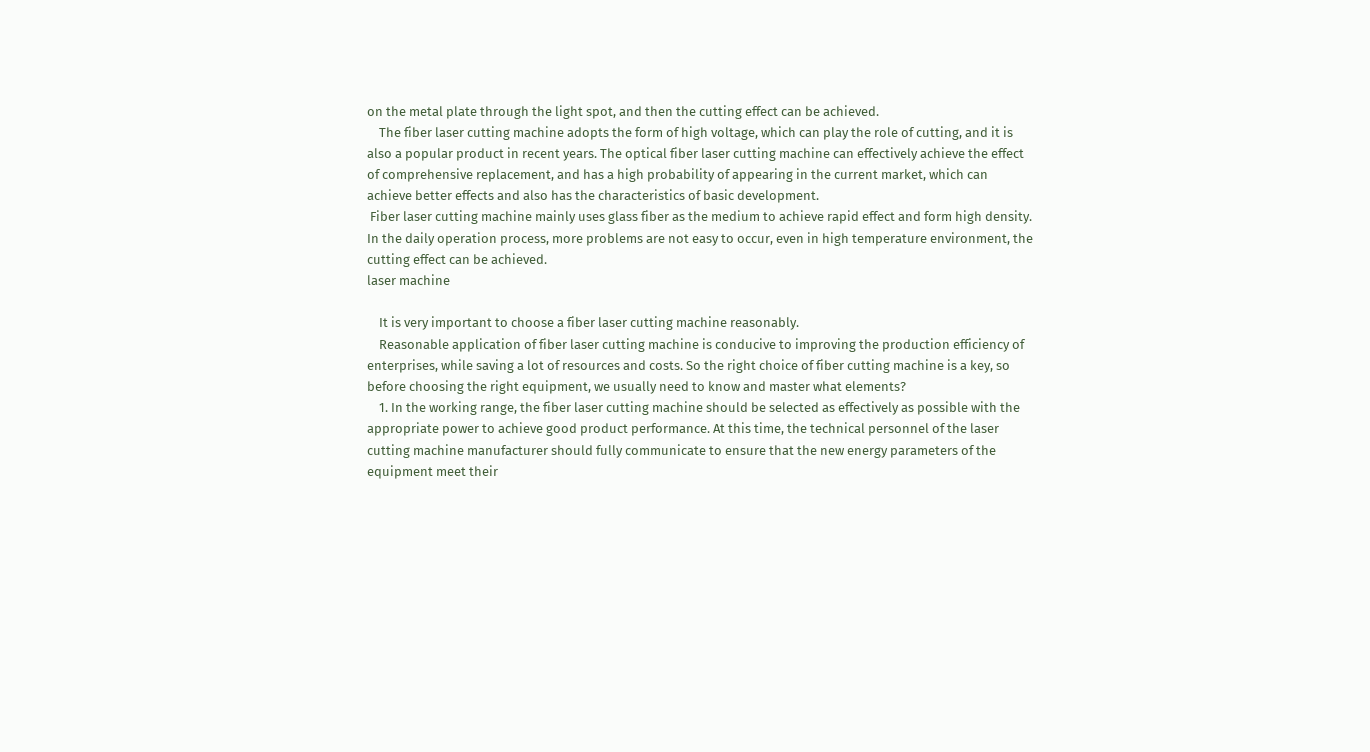on the metal plate through the light spot, and then the cutting effect can be achieved.
    The fiber laser cutting machine adopts the form of high voltage, which can play the role of cutting, and it is also a popular product in recent years. The optical fiber laser cutting machine can effectively achieve the effect of comprehensive replacement, and has a high probability of appearing in the current market, which can achieve better effects and also has the characteristics of basic development.
 Fiber laser cutting machine mainly uses glass fiber as the medium to achieve rapid effect and form high density. In the daily operation process, more problems are not easy to occur, even in high temperature environment, the cutting effect can be achieved.
laser machine

    It is very important to choose a fiber laser cutting machine reasonably.
    Reasonable application of fiber laser cutting machine is conducive to improving the production efficiency of enterprises, while saving a lot of resources and costs. So the right choice of fiber cutting machine is a key, so before choosing the right equipment, we usually need to know and master what elements?
    1. In the working range, the fiber laser cutting machine should be selected as effectively as possible with the appropriate power to achieve good product performance. At this time, the technical personnel of the laser cutting machine manufacturer should fully communicate to ensure that the new energy parameters of the equipment meet their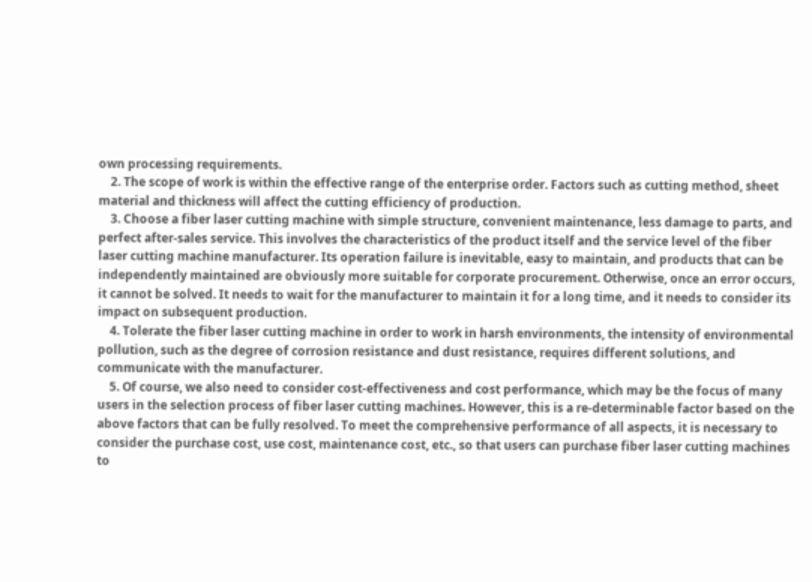own processing requirements.
    2. The scope of work is within the effective range of the enterprise order. Factors such as cutting method, sheet material and thickness will affect the cutting efficiency of production.
    3. Choose a fiber laser cutting machine with simple structure, convenient maintenance, less damage to parts, and perfect after-sales service. This involves the characteristics of the product itself and the service level of the fiber laser cutting machine manufacturer. Its operation failure is inevitable, easy to maintain, and products that can be independently maintained are obviously more suitable for corporate procurement. Otherwise, once an error occurs, it cannot be solved. It needs to wait for the manufacturer to maintain it for a long time, and it needs to consider its impact on subsequent production.
    4. Tolerate the fiber laser cutting machine in order to work in harsh environments, the intensity of environmental pollution, such as the degree of corrosion resistance and dust resistance, requires different solutions, and communicate with the manufacturer.
    5. Of course, we also need to consider cost-effectiveness and cost performance, which may be the focus of many users in the selection process of fiber laser cutting machines. However, this is a re-determinable factor based on the above factors that can be fully resolved. To meet the comprehensive performance of all aspects, it is necessary to consider the purchase cost, use cost, maintenance cost, etc., so that users can purchase fiber laser cutting machines to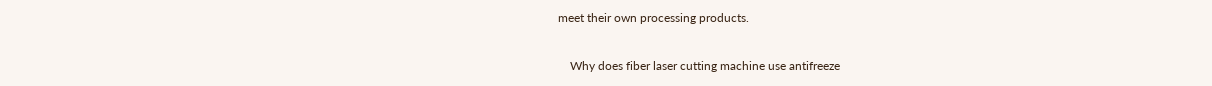meet their own processing products.

    Why does fiber laser cutting machine use antifreeze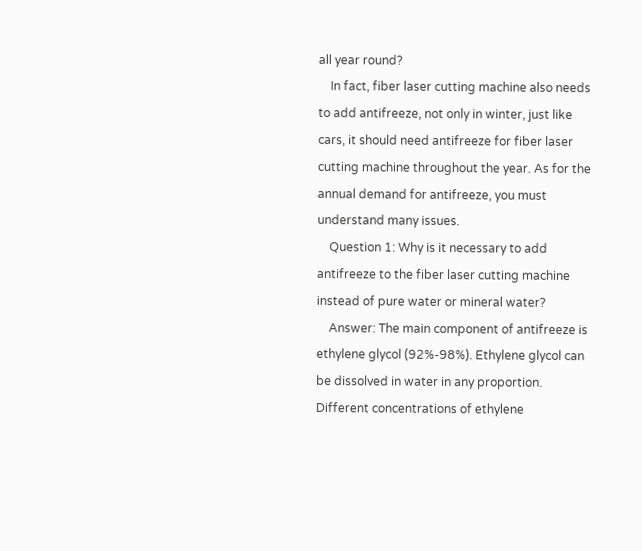all year round?
    In fact, fiber laser cutting machine also needs to add antifreeze, not only in winter, just like cars, it should need antifreeze for fiber laser cutting machine throughout the year. As for the annual demand for antifreeze, you must understand many issues.
    Question 1: Why is it necessary to add antifreeze to the fiber laser cutting machine instead of pure water or mineral water?
    Answer: The main component of antifreeze is ethylene glycol (92%-98%). Ethylene glycol can be dissolved in water in any proportion. Different concentrations of ethylene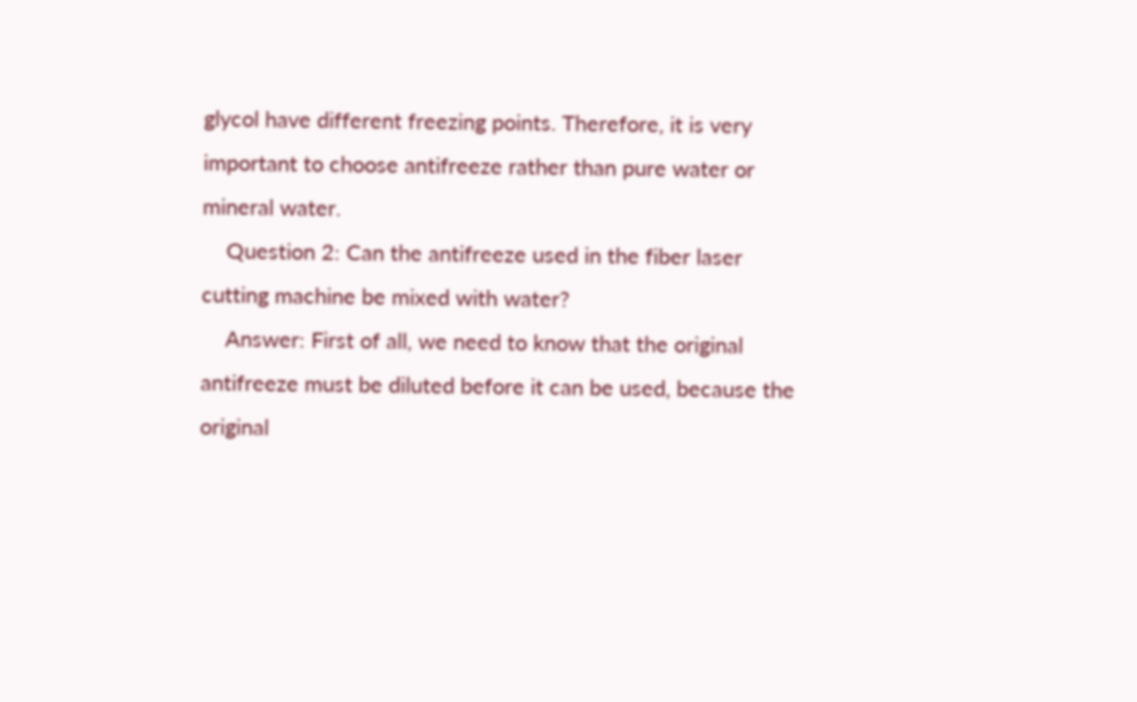glycol have different freezing points. Therefore, it is very important to choose antifreeze rather than pure water or mineral water.
    Question 2: Can the antifreeze used in the fiber laser cutting machine be mixed with water?
    Answer: First of all, we need to know that the original antifreeze must be diluted before it can be used, because the original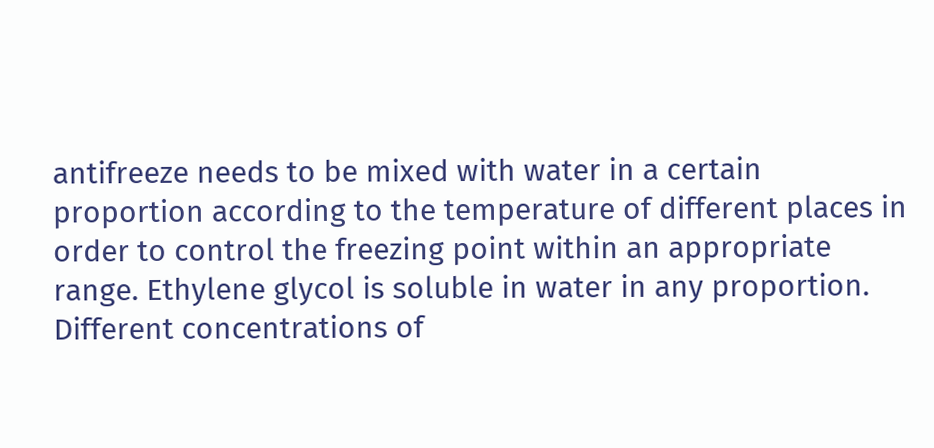antifreeze needs to be mixed with water in a certain proportion according to the temperature of different places in order to control the freezing point within an appropriate range. Ethylene glycol is soluble in water in any proportion. Different concentrations of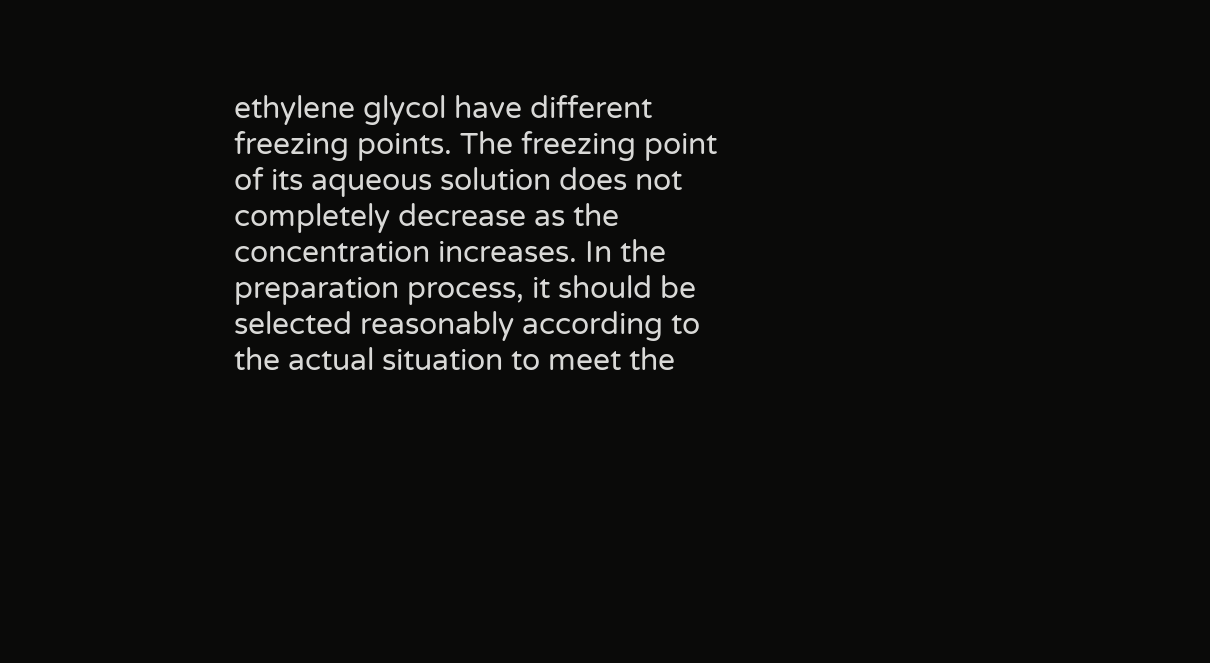ethylene glycol have different freezing points. The freezing point of its aqueous solution does not completely decrease as the concentration increases. In the preparation process, it should be selected reasonably according to the actual situation to meet the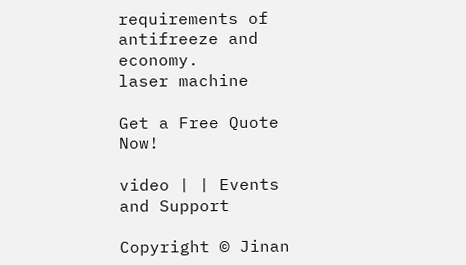requirements of antifreeze and economy.
laser machine

Get a Free Quote Now!

video | | Events and Support

Copyright © Jinan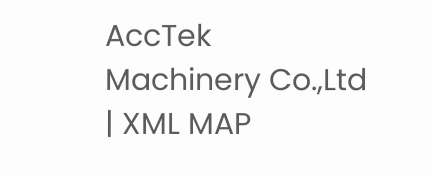AccTek Machinery Co.,Ltd | XML MAP